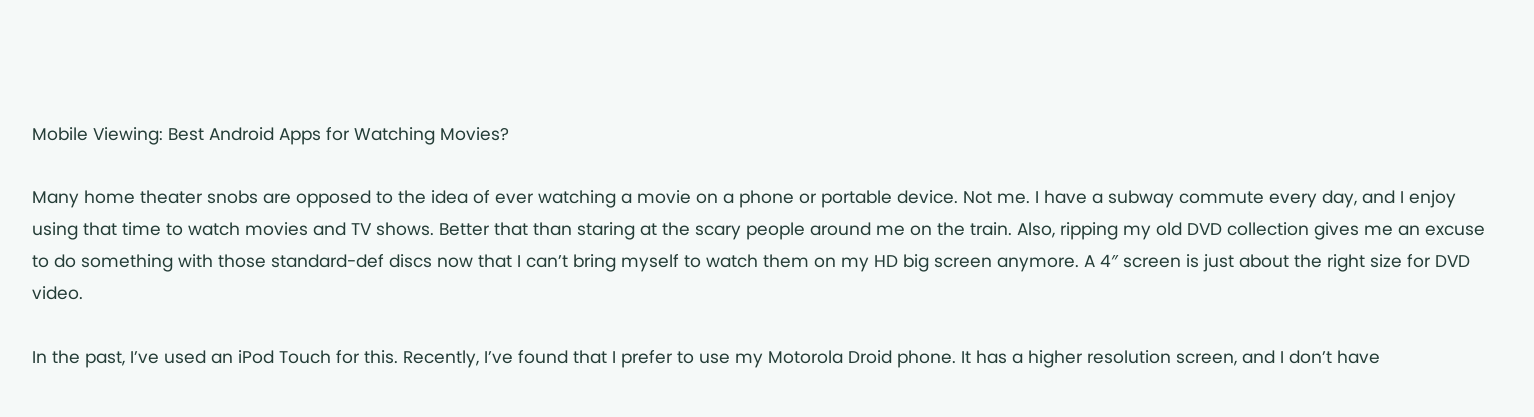Mobile Viewing: Best Android Apps for Watching Movies?

Many home theater snobs are opposed to the idea of ever watching a movie on a phone or portable device. Not me. I have a subway commute every day, and I enjoy using that time to watch movies and TV shows. Better that than staring at the scary people around me on the train. Also, ripping my old DVD collection gives me an excuse to do something with those standard-def discs now that I can’t bring myself to watch them on my HD big screen anymore. A 4″ screen is just about the right size for DVD video.

In the past, I’ve used an iPod Touch for this. Recently, I’ve found that I prefer to use my Motorola Droid phone. It has a higher resolution screen, and I don’t have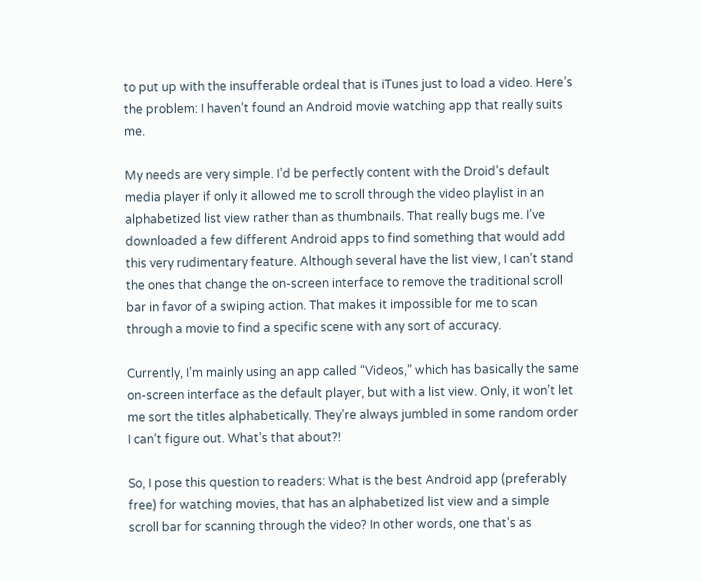to put up with the insufferable ordeal that is iTunes just to load a video. Here’s the problem: I haven’t found an Android movie watching app that really suits me.

My needs are very simple. I’d be perfectly content with the Droid’s default media player if only it allowed me to scroll through the video playlist in an alphabetized list view rather than as thumbnails. That really bugs me. I’ve downloaded a few different Android apps to find something that would add this very rudimentary feature. Although several have the list view, I can’t stand the ones that change the on-screen interface to remove the traditional scroll bar in favor of a swiping action. That makes it impossible for me to scan through a movie to find a specific scene with any sort of accuracy.

Currently, I’m mainly using an app called “Videos,” which has basically the same on-screen interface as the default player, but with a list view. Only, it won’t let me sort the titles alphabetically. They’re always jumbled in some random order I can’t figure out. What’s that about?!

So, I pose this question to readers: What is the best Android app (preferably free) for watching movies, that has an alphabetized list view and a simple scroll bar for scanning through the video? In other words, one that’s as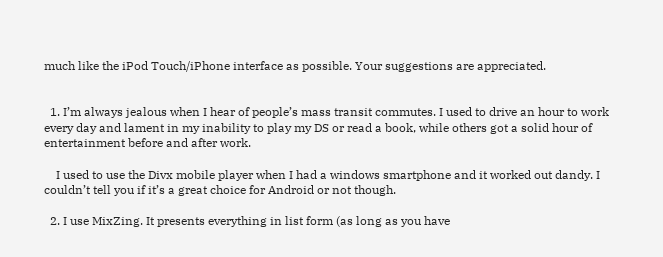much like the iPod Touch/iPhone interface as possible. Your suggestions are appreciated.


  1. I’m always jealous when I hear of people’s mass transit commutes. I used to drive an hour to work every day and lament in my inability to play my DS or read a book, while others got a solid hour of entertainment before and after work.

    I used to use the Divx mobile player when I had a windows smartphone and it worked out dandy. I couldn’t tell you if it’s a great choice for Android or not though.

  2. I use MixZing. It presents everything in list form (as long as you have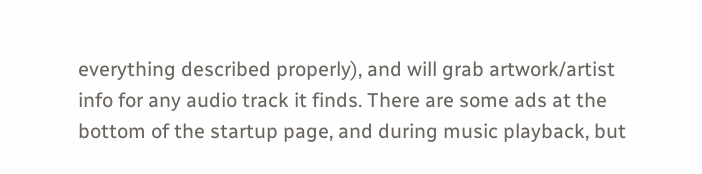everything described properly), and will grab artwork/artist info for any audio track it finds. There are some ads at the bottom of the startup page, and during music playback, but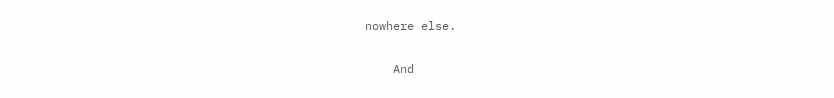nowhere else.

    And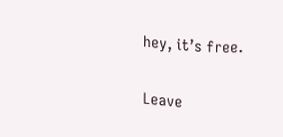hey, it’s free.

Leave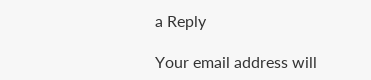a Reply

Your email address will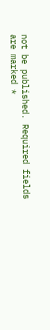not be published. Required fields are marked *